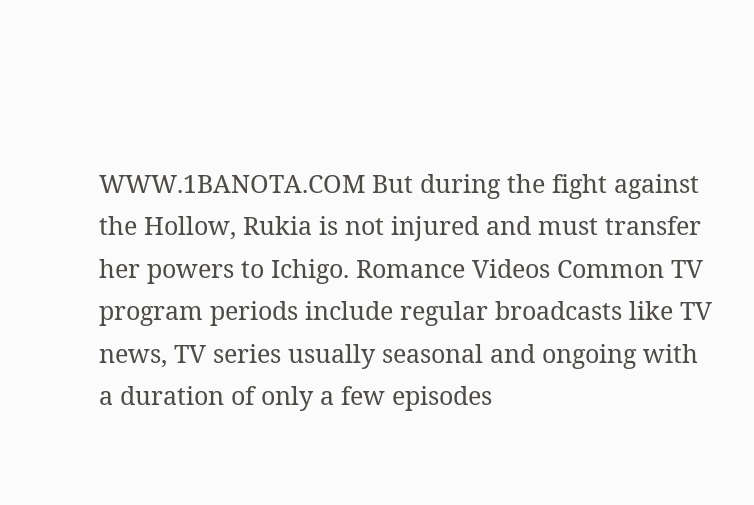WWW.1BANOTA.COM But during the fight against the Hollow, Rukia is not injured and must transfer her powers to Ichigo. Romance Videos Common TV program periods include regular broadcasts like TV news, TV series usually seasonal and ongoing with a duration of only a few episodes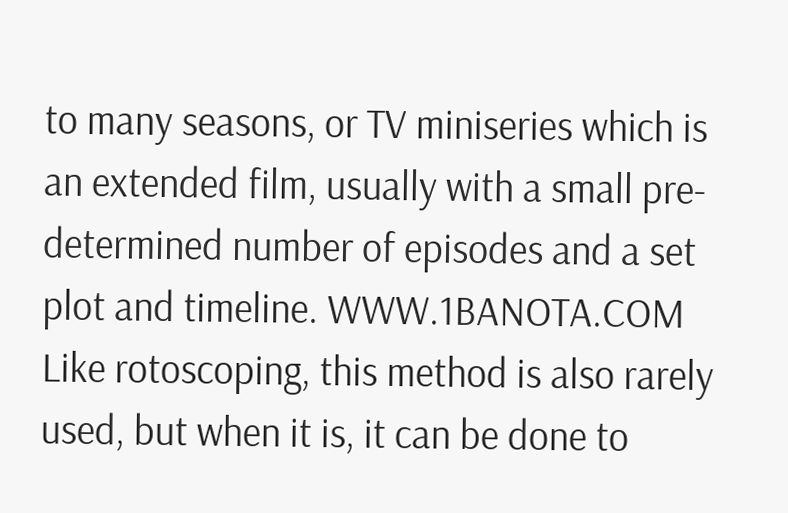to many seasons, or TV miniseries which is an extended film, usually with a small pre-determined number of episodes and a set plot and timeline. WWW.1BANOTA.COM Like rotoscoping, this method is also rarely used, but when it is, it can be done to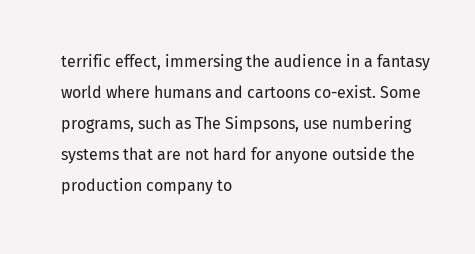terrific effect, immersing the audience in a fantasy world where humans and cartoons co-exist. Some programs, such as The Simpsons, use numbering systems that are not hard for anyone outside the production company to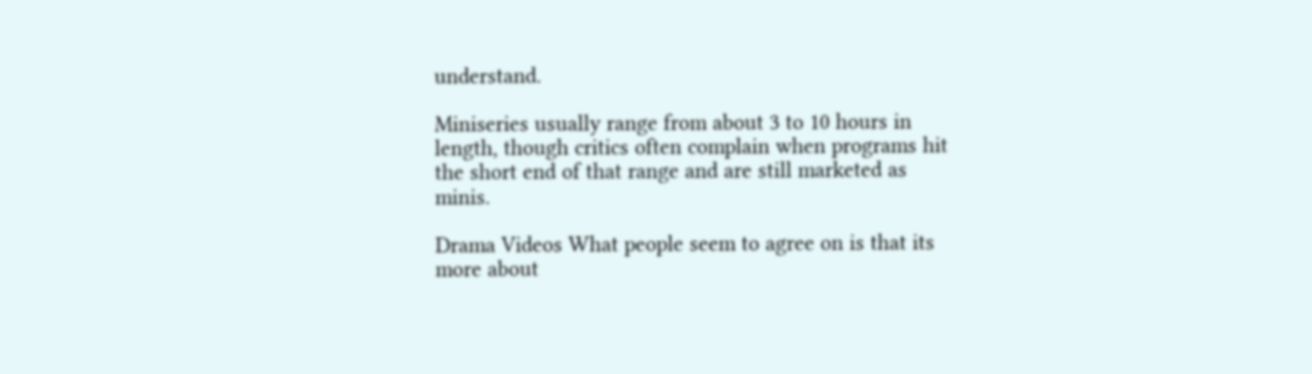understand.

Miniseries usually range from about 3 to 10 hours in length, though critics often complain when programs hit the short end of that range and are still marketed as minis.

Drama Videos What people seem to agree on is that its more about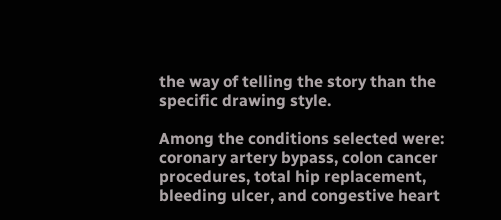the way of telling the story than the specific drawing style.

Among the conditions selected were: coronary artery bypass, colon cancer procedures, total hip replacement, bleeding ulcer, and congestive heart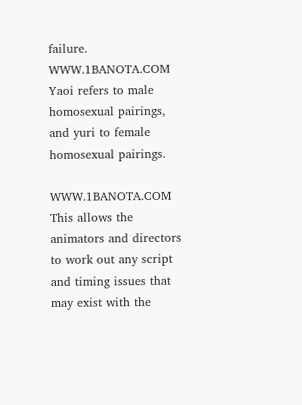failure. WWW.1BANOTA.COM Yaoi refers to male homosexual pairings, and yuri to female homosexual pairings.

WWW.1BANOTA.COM This allows the animators and directors to work out any script and timing issues that may exist with the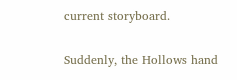current storyboard.

Suddenly, the Hollows hand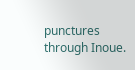punctures through Inoue.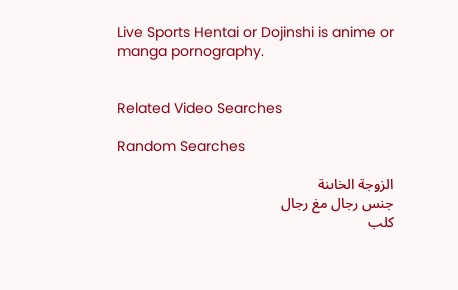Live Sports Hentai or Dojinshi is anime or manga pornography.


Related Video Searches

Random Searches

الزوجة الخاىنة
جنس رجال مغ رجال
كلب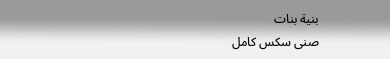بنية بنات
صنى سكس كامل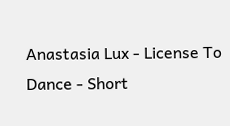Anastasia Lux - License To Dance - Short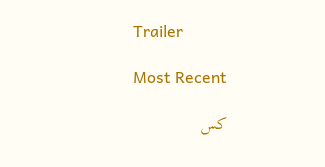Trailer

Most Recent

کس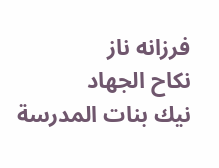فرزانه ناز
نكاح الجهاد
نيك بنات المدرسة